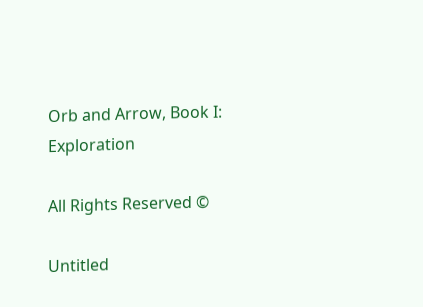Orb and Arrow, Book I: Exploration

All Rights Reserved ©

Untitled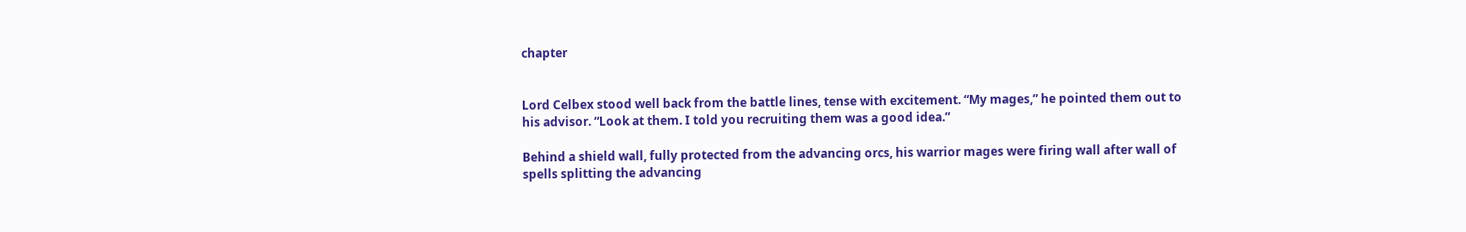chapter


Lord Celbex stood well back from the battle lines, tense with excitement. “My mages,” he pointed them out to his advisor. “Look at them. I told you recruiting them was a good idea.”

Behind a shield wall, fully protected from the advancing orcs, his warrior mages were firing wall after wall of spells splitting the advancing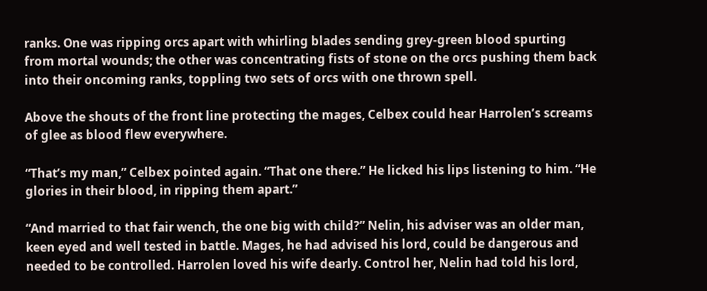ranks. One was ripping orcs apart with whirling blades sending grey-green blood spurting from mortal wounds; the other was concentrating fists of stone on the orcs pushing them back into their oncoming ranks, toppling two sets of orcs with one thrown spell.

Above the shouts of the front line protecting the mages, Celbex could hear Harrolen’s screams of glee as blood flew everywhere.

“That’s my man,” Celbex pointed again. “That one there.” He licked his lips listening to him. “He glories in their blood, in ripping them apart.”

“And married to that fair wench, the one big with child?” Nelin, his adviser was an older man, keen eyed and well tested in battle. Mages, he had advised his lord, could be dangerous and needed to be controlled. Harrolen loved his wife dearly. Control her, Nelin had told his lord,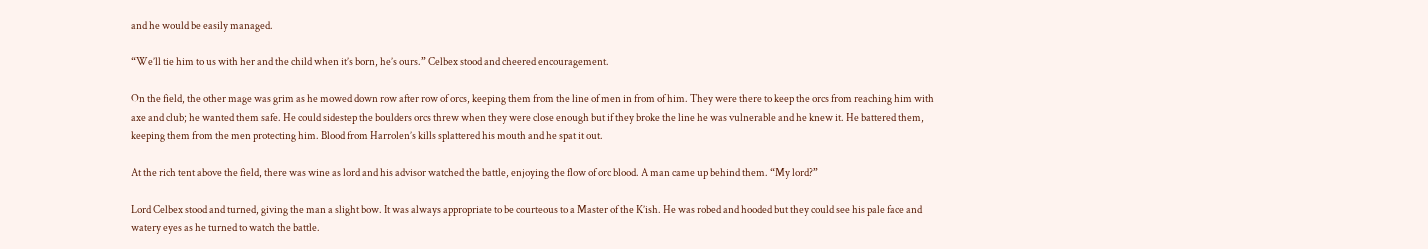and he would be easily managed.

“We’ll tie him to us with her and the child when it’s born, he’s ours.” Celbex stood and cheered encouragement.

On the field, the other mage was grim as he mowed down row after row of orcs, keeping them from the line of men in from of him. They were there to keep the orcs from reaching him with axe and club; he wanted them safe. He could sidestep the boulders orcs threw when they were close enough but if they broke the line he was vulnerable and he knew it. He battered them, keeping them from the men protecting him. Blood from Harrolen’s kills splattered his mouth and he spat it out.

At the rich tent above the field, there was wine as lord and his advisor watched the battle, enjoying the flow of orc blood. A man came up behind them. “My lord?”

Lord Celbex stood and turned, giving the man a slight bow. It was always appropriate to be courteous to a Master of the K’ish. He was robed and hooded but they could see his pale face and watery eyes as he turned to watch the battle.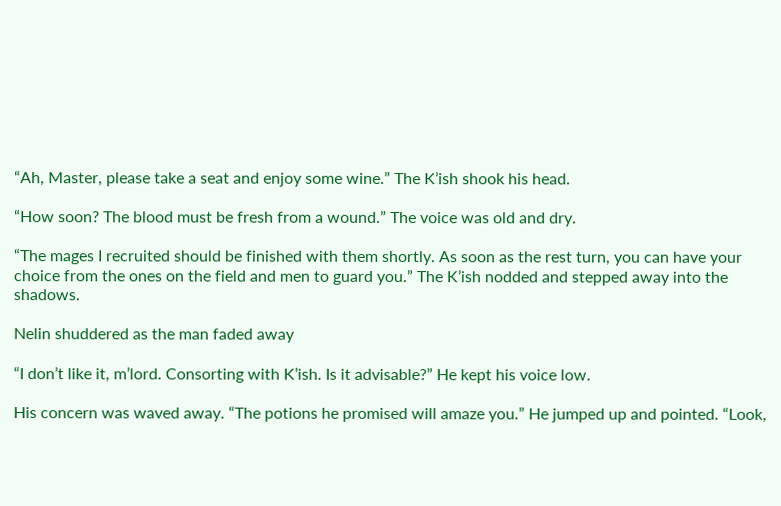“Ah, Master, please take a seat and enjoy some wine.” The K’ish shook his head.

“How soon? The blood must be fresh from a wound.” The voice was old and dry.

“The mages I recruited should be finished with them shortly. As soon as the rest turn, you can have your choice from the ones on the field and men to guard you.” The K’ish nodded and stepped away into the shadows.

Nelin shuddered as the man faded away

“I don’t like it, m’lord. Consorting with K’ish. Is it advisable?” He kept his voice low.

His concern was waved away. “The potions he promised will amaze you.” He jumped up and pointed. “Look,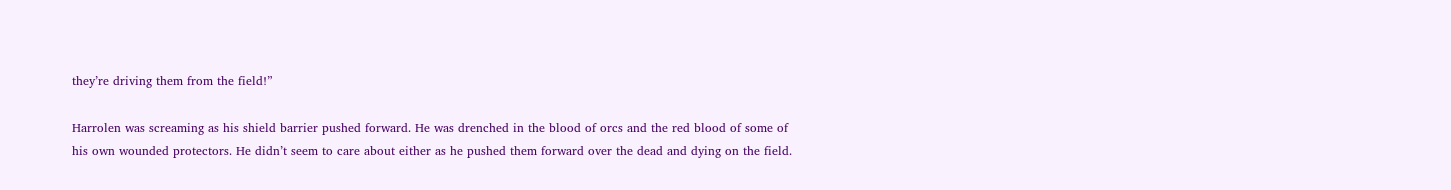they’re driving them from the field!”

Harrolen was screaming as his shield barrier pushed forward. He was drenched in the blood of orcs and the red blood of some of his own wounded protectors. He didn’t seem to care about either as he pushed them forward over the dead and dying on the field.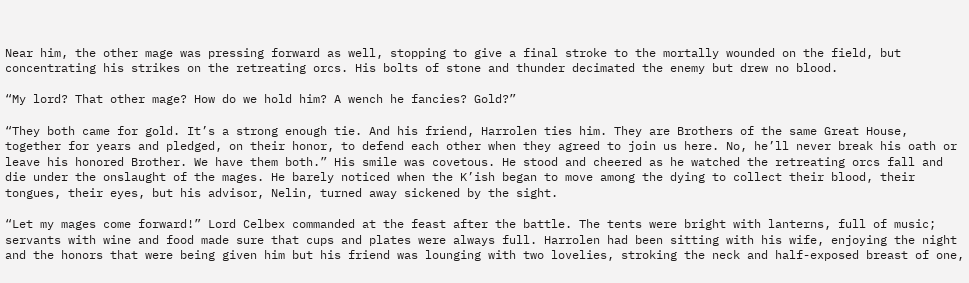Near him, the other mage was pressing forward as well, stopping to give a final stroke to the mortally wounded on the field, but concentrating his strikes on the retreating orcs. His bolts of stone and thunder decimated the enemy but drew no blood.

“My lord? That other mage? How do we hold him? A wench he fancies? Gold?”

“They both came for gold. It’s a strong enough tie. And his friend, Harrolen ties him. They are Brothers of the same Great House, together for years and pledged, on their honor, to defend each other when they agreed to join us here. No, he’ll never break his oath or leave his honored Brother. We have them both.” His smile was covetous. He stood and cheered as he watched the retreating orcs fall and die under the onslaught of the mages. He barely noticed when the K’ish began to move among the dying to collect their blood, their tongues, their eyes, but his advisor, Nelin, turned away sickened by the sight.

“Let my mages come forward!” Lord Celbex commanded at the feast after the battle. The tents were bright with lanterns, full of music; servants with wine and food made sure that cups and plates were always full. Harrolen had been sitting with his wife, enjoying the night and the honors that were being given him but his friend was lounging with two lovelies, stroking the neck and half-exposed breast of one,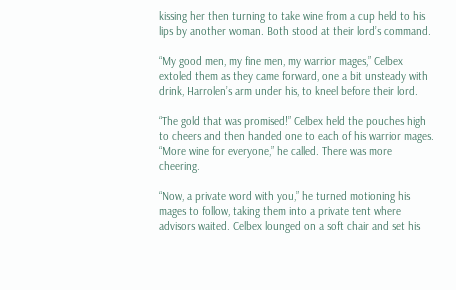kissing her then turning to take wine from a cup held to his lips by another woman. Both stood at their lord’s command.

“My good men, my fine men, my warrior mages,” Celbex extoled them as they came forward, one a bit unsteady with drink, Harrolen’s arm under his, to kneel before their lord.

“The gold that was promised!” Celbex held the pouches high to cheers and then handed one to each of his warrior mages. “More wine for everyone,” he called. There was more cheering.

“Now, a private word with you,” he turned motioning his mages to follow, taking them into a private tent where advisors waited. Celbex lounged on a soft chair and set his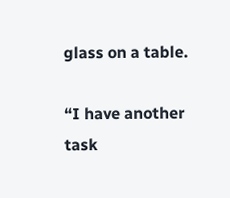glass on a table.

“I have another task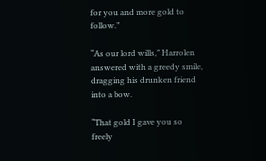for you and more gold to follow.”

“As our lord wills,” Harrolen answered with a greedy smile, dragging his drunken friend into a bow.

“That gold I gave you so freely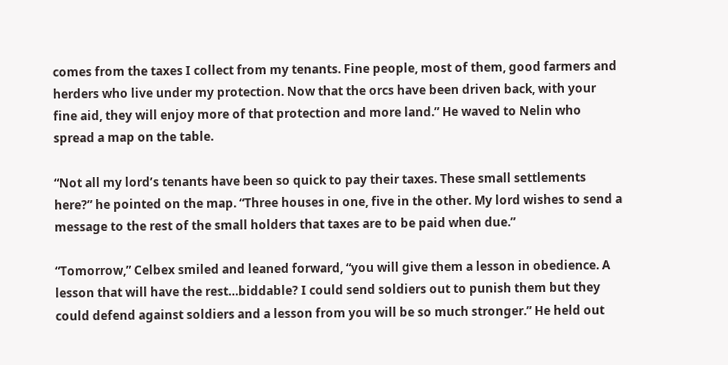comes from the taxes I collect from my tenants. Fine people, most of them, good farmers and herders who live under my protection. Now that the orcs have been driven back, with your fine aid, they will enjoy more of that protection and more land.” He waved to Nelin who spread a map on the table.

“Not all my lord’s tenants have been so quick to pay their taxes. These small settlements here?” he pointed on the map. “Three houses in one, five in the other. My lord wishes to send a message to the rest of the small holders that taxes are to be paid when due.”

“Tomorrow,” Celbex smiled and leaned forward, “you will give them a lesson in obedience. A lesson that will have the rest…biddable? I could send soldiers out to punish them but they could defend against soldiers and a lesson from you will be so much stronger.” He held out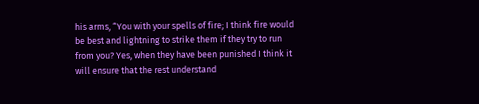his arms, “You with your spells of fire; I think fire would be best and lightning to strike them if they try to run from you? Yes, when they have been punished I think it will ensure that the rest understand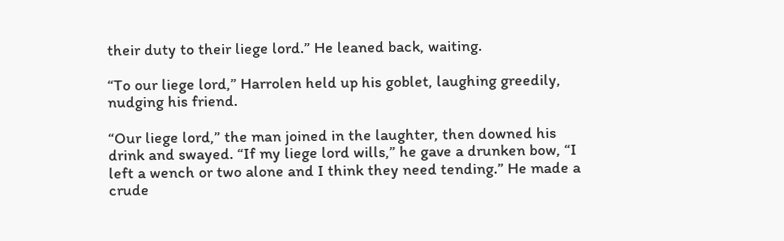their duty to their liege lord.” He leaned back, waiting.

“To our liege lord,” Harrolen held up his goblet, laughing greedily, nudging his friend.

“Our liege lord,” the man joined in the laughter, then downed his drink and swayed. “If my liege lord wills,” he gave a drunken bow, “I left a wench or two alone and I think they need tending.” He made a crude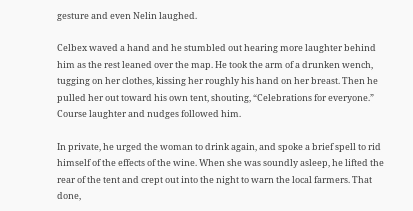gesture and even Nelin laughed.

Celbex waved a hand and he stumbled out hearing more laughter behind him as the rest leaned over the map. He took the arm of a drunken wench, tugging on her clothes, kissing her roughly his hand on her breast. Then he pulled her out toward his own tent, shouting, “Celebrations for everyone.” Course laughter and nudges followed him.

In private, he urged the woman to drink again, and spoke a brief spell to rid himself of the effects of the wine. When she was soundly asleep, he lifted the rear of the tent and crept out into the night to warn the local farmers. That done,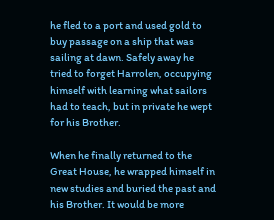he fled to a port and used gold to buy passage on a ship that was sailing at dawn. Safely away he tried to forget Harrolen, occupying himself with learning what sailors had to teach, but in private he wept for his Brother.

When he finally returned to the Great House, he wrapped himself in new studies and buried the past and his Brother. It would be more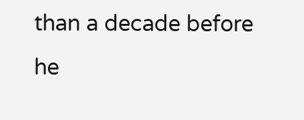than a decade before he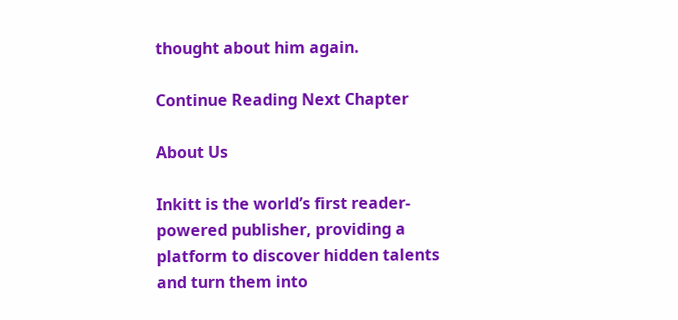thought about him again.

Continue Reading Next Chapter

About Us

Inkitt is the world’s first reader-powered publisher, providing a platform to discover hidden talents and turn them into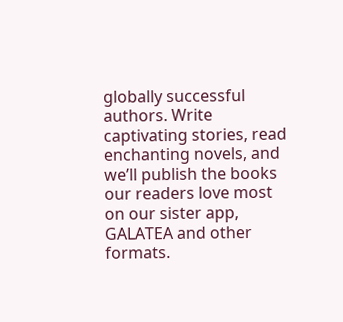globally successful authors. Write captivating stories, read enchanting novels, and we’ll publish the books our readers love most on our sister app, GALATEA and other formats.